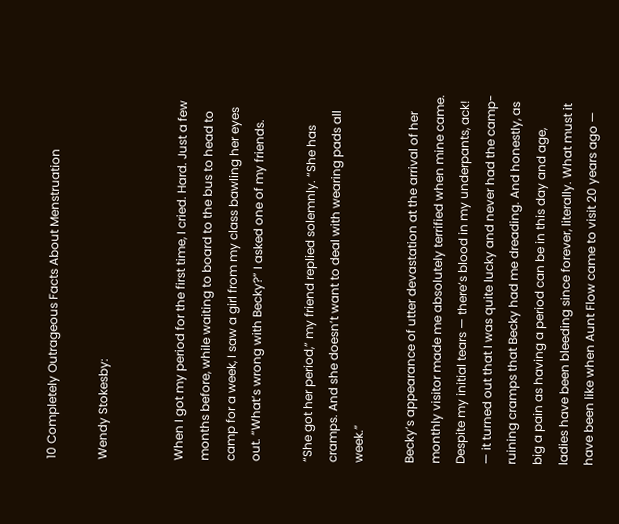10 Completely Outrageous Facts About Menstruation

Wendy Stokesby:


When I got my period for the first time, I cried. Hard. Just a few months before, while waiting to board to the bus to head to camp for a week, I saw a girl from my class bawling her eyes out. “What’s wrong with Becky?” I asked one of my friends.

“She got her period,” my friend replied solemnly. “She has cramps. And she doesn’t want to deal with wearing pads all week.”

Becky’s appearance of utter devastation at the arrival of her monthly visitor made me absolutely terrified when mine came. Despite my initial tears — there’s blood in my underpants, ack! — it turned out that I was quite lucky and never had the camp-ruining cramps that Becky had me dreading. And honestly, as big a pain as having a period can be in this day and age, ladies have been bleeding since forever, literally. What must it have been like when Aunt Flow came to visit 20 years ago —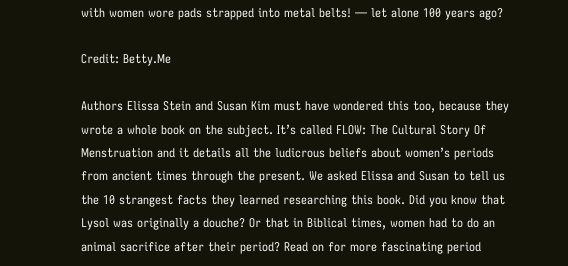with women wore pads strapped into metal belts! — let alone 100 years ago?

Credit: Betty.Me

Authors Elissa Stein and Susan Kim must have wondered this too, because they wrote a whole book on the subject. It’s called FLOW: The Cultural Story Of Menstruation and it details all the ludicrous beliefs about women’s periods from ancient times through the present. We asked Elissa and Susan to tell us the 10 strangest facts they learned researching this book. Did you know that Lysol was originally a douche? Or that in Biblical times, women had to do an animal sacrifice after their period? Read on for more fascinating period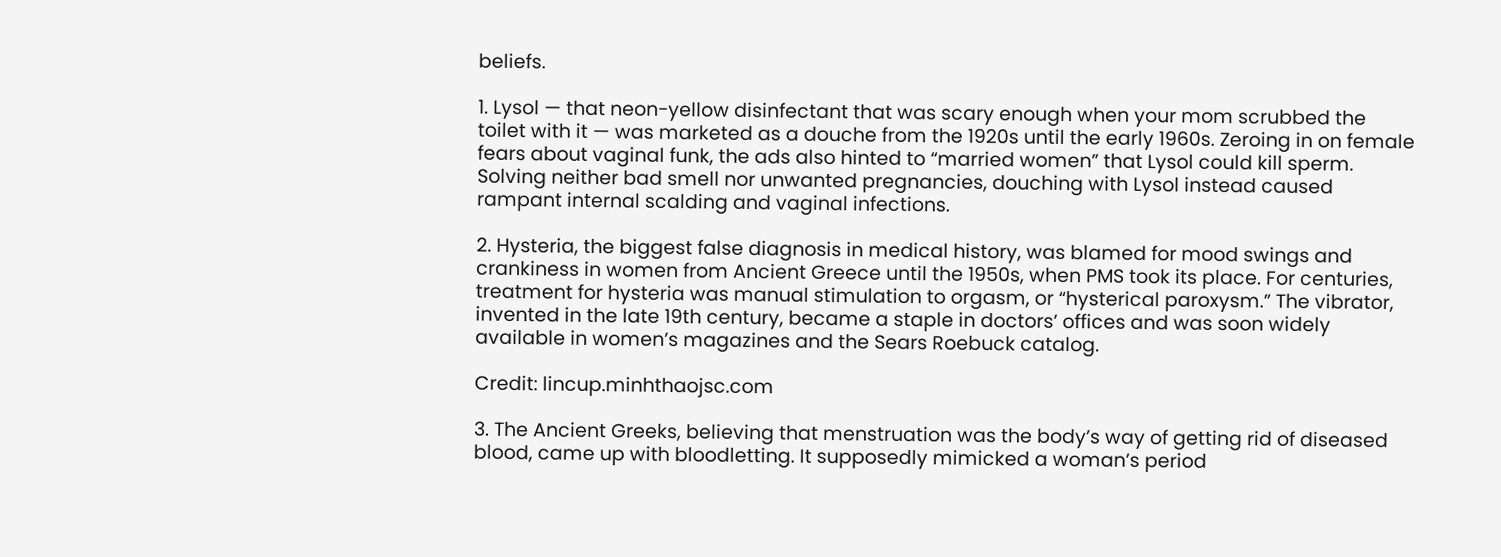beliefs.

1. Lysol — that neon-yellow disinfectant that was scary enough when your mom scrubbed the toilet with it — was marketed as a douche from the 1920s until the early 1960s. Zeroing in on female fears about vaginal funk, the ads also hinted to “married women” that Lysol could kill sperm. Solving neither bad smell nor unwanted pregnancies, douching with Lysol instead caused rampant internal scalding and vaginal infections.

2. Hysteria, the biggest false diagnosis in medical history, was blamed for mood swings and crankiness in women from Ancient Greece until the 1950s, when PMS took its place. For centuries, treatment for hysteria was manual stimulation to orgasm, or “hysterical paroxysm.” The vibrator, invented in the late 19th century, became a staple in doctors’ offices and was soon widely available in women’s magazines and the Sears Roebuck catalog.

Credit: lincup.minhthaojsc.com

3. The Ancient Greeks, believing that menstruation was the body’s way of getting rid of diseased blood, came up with bloodletting. It supposedly mimicked a woman’s period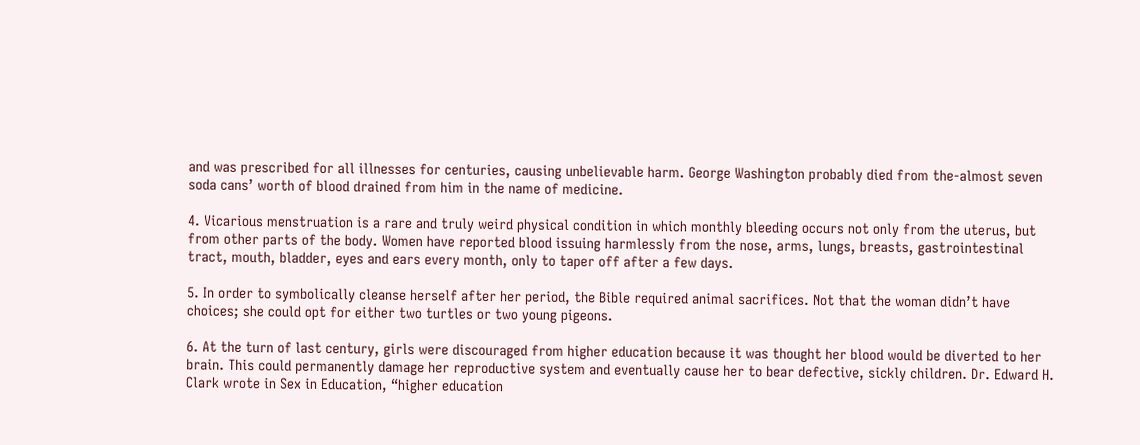and was prescribed for all illnesses for centuries, causing unbelievable harm. George Washington probably died from the-almost seven soda cans’ worth of blood drained from him in the name of medicine.

4. Vicarious menstruation is a rare and truly weird physical condition in which monthly bleeding occurs not only from the uterus, but from other parts of the body. Women have reported blood issuing harmlessly from the nose, arms, lungs, breasts, gastrointestinal tract, mouth, bladder, eyes and ears every month, only to taper off after a few days.

5. In order to symbolically cleanse herself after her period, the Bible required animal sacrifices. Not that the woman didn’t have choices; she could opt for either two turtles or two young pigeons.

6. At the turn of last century, girls were discouraged from higher education because it was thought her blood would be diverted to her brain. This could permanently damage her reproductive system and eventually cause her to bear defective, sickly children. Dr. Edward H. Clark wrote in Sex in Education, “higher education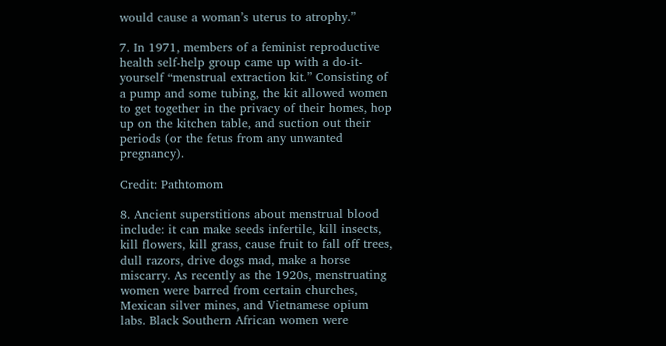would cause a woman’s uterus to atrophy.”

7. In 1971, members of a feminist reproductive health self-help group came up with a do-it-yourself “menstrual extraction kit.” Consisting of a pump and some tubing, the kit allowed women to get together in the privacy of their homes, hop up on the kitchen table, and suction out their periods (or the fetus from any unwanted pregnancy).

Credit: Pathtomom

8. Ancient superstitions about menstrual blood include: it can make seeds infertile, kill insects, kill flowers, kill grass, cause fruit to fall off trees, dull razors, drive dogs mad, make a horse miscarry. As recently as the 1920s, menstruating women were barred from certain churches, Mexican silver mines, and Vietnamese opium labs. Black Southern African women were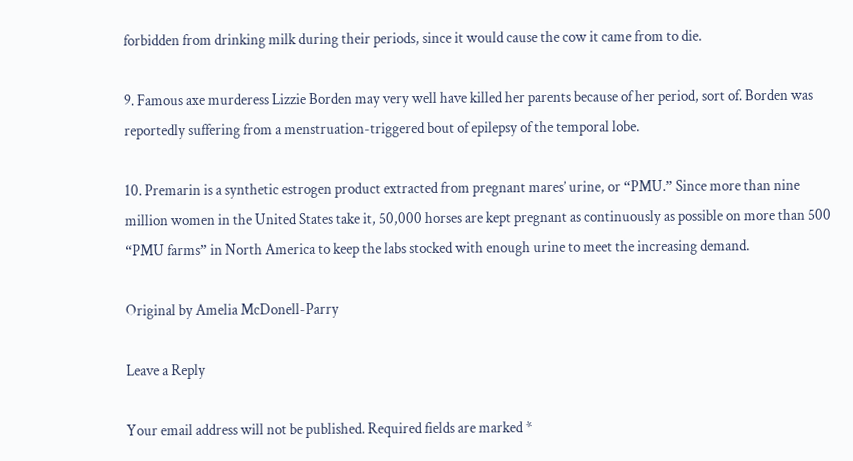forbidden from drinking milk during their periods, since it would cause the cow it came from to die.

9. Famous axe murderess Lizzie Borden may very well have killed her parents because of her period, sort of. Borden was reportedly suffering from a menstruation-triggered bout of epilepsy of the temporal lobe.

10. Premarin is a synthetic estrogen product extracted from pregnant mares’ urine, or “PMU.” Since more than nine million women in the United States take it, 50,000 horses are kept pregnant as continuously as possible on more than 500 “PMU farms” in North America to keep the labs stocked with enough urine to meet the increasing demand.

Original by Amelia McDonell-Parry

Leave a Reply

Your email address will not be published. Required fields are marked *